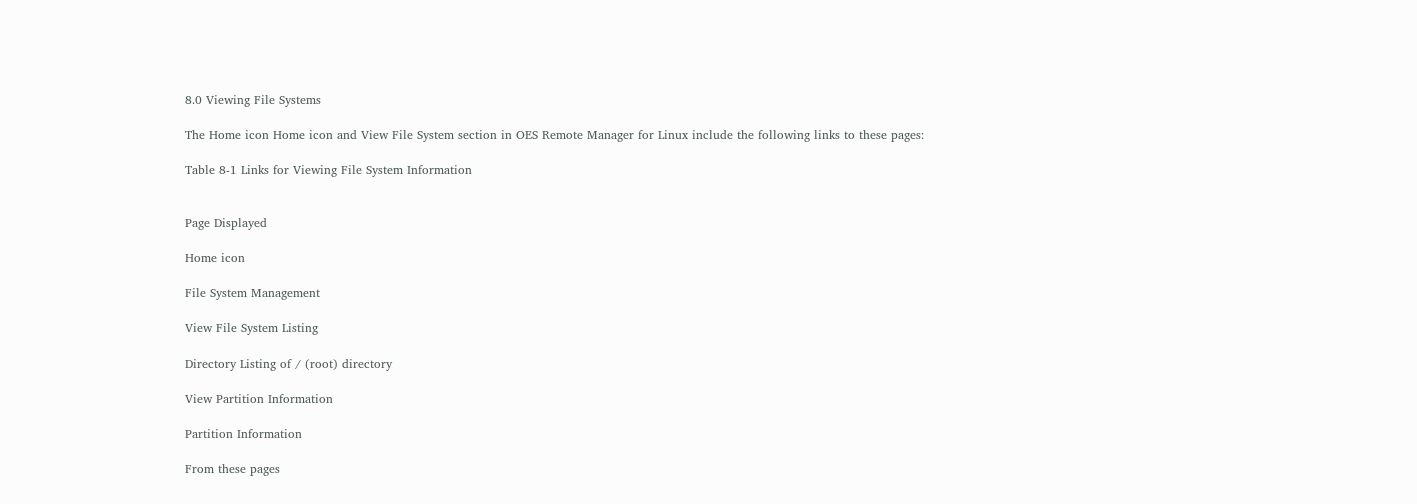8.0 Viewing File Systems

The Home icon Home icon and View File System section in OES Remote Manager for Linux include the following links to these pages:

Table 8-1 Links for Viewing File System Information


Page Displayed

Home icon

File System Management

View File System Listing

Directory Listing of / (root) directory

View Partition Information

Partition Information

From these pages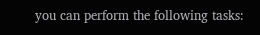you can perform the following tasks: